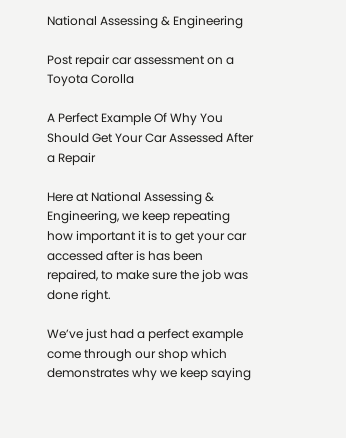National Assessing & Engineering

Post repair car assessment on a Toyota Corolla

A Perfect Example Of Why You Should Get Your Car Assessed After a Repair

Here at National Assessing & Engineering, we keep repeating how important it is to get your car accessed after is has been repaired, to make sure the job was done right.

We’ve just had a perfect example come through our shop which demonstrates why we keep saying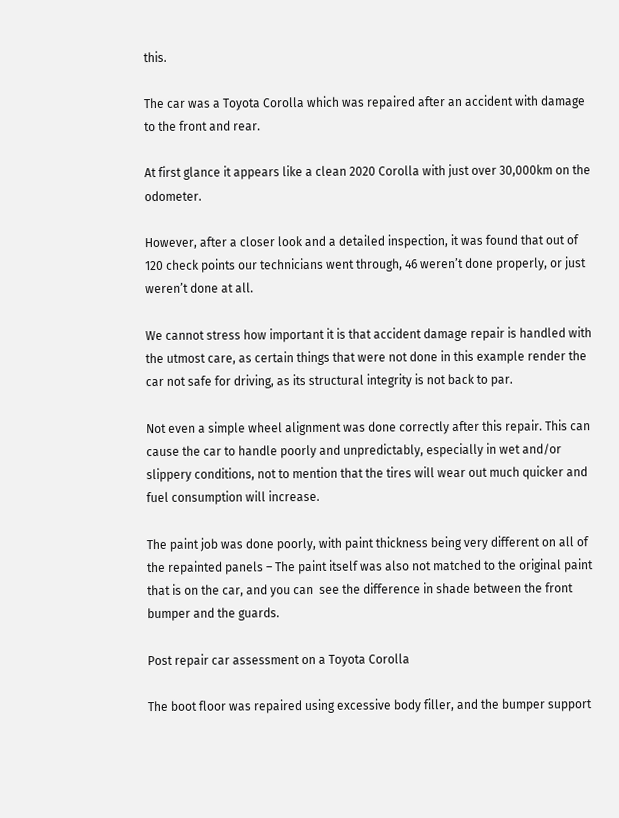this.

The car was a Toyota Corolla which was repaired after an accident with damage to the front and rear.

At first glance it appears like a clean 2020 Corolla with just over 30,000km on the odometer.

However, after a closer look and a detailed inspection, it was found that out of 120 check points our technicians went through, 46 weren’t done properly, or just weren’t done at all.

We cannot stress how important it is that accident damage repair is handled with the utmost care, as certain things that were not done in this example render the car not safe for driving, as its structural integrity is not back to par.

Not even a simple wheel alignment was done correctly after this repair. This can cause the car to handle poorly and unpredictably, especially in wet and/or slippery conditions, not to mention that the tires will wear out much quicker and fuel consumption will increase.

The paint job was done poorly, with paint thickness being very different on all of the repainted panels – The paint itself was also not matched to the original paint that is on the car, and you can  see the difference in shade between the front bumper and the guards.

Post repair car assessment on a Toyota Corolla

The boot floor was repaired using excessive body filler, and the bumper support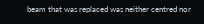beam that was replaced was neither centred nor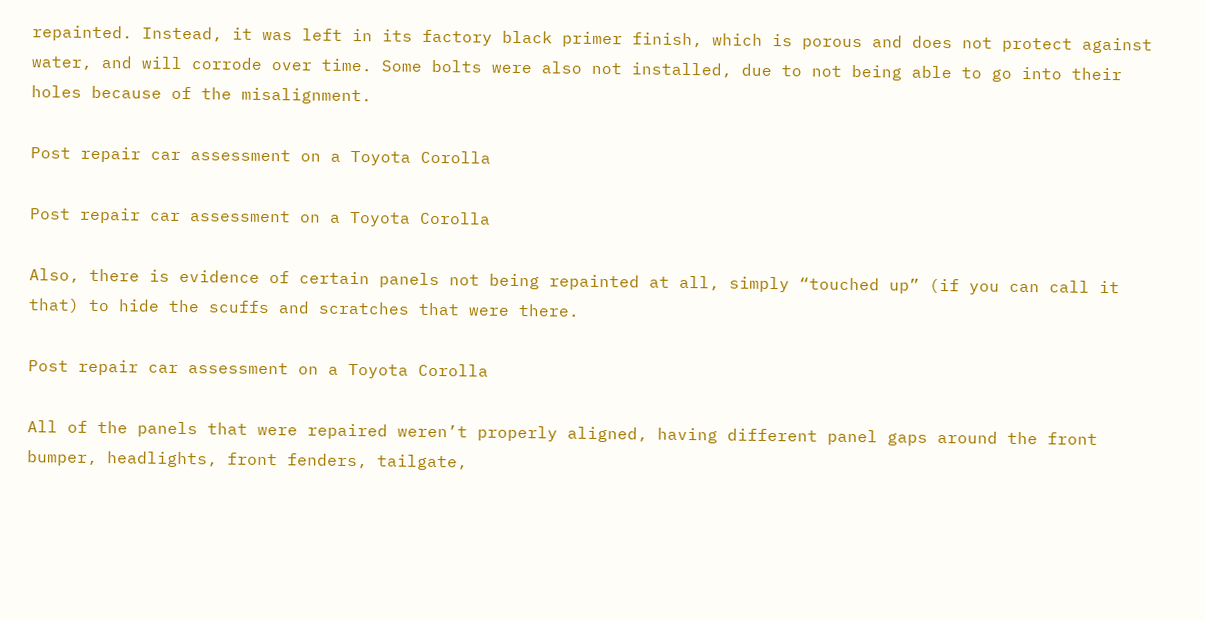repainted. Instead, it was left in its factory black primer finish, which is porous and does not protect against water, and will corrode over time. Some bolts were also not installed, due to not being able to go into their holes because of the misalignment.

Post repair car assessment on a Toyota Corolla

Post repair car assessment on a Toyota Corolla

Also, there is evidence of certain panels not being repainted at all, simply “touched up” (if you can call it that) to hide the scuffs and scratches that were there.

Post repair car assessment on a Toyota Corolla

All of the panels that were repaired weren’t properly aligned, having different panel gaps around the front bumper, headlights, front fenders, tailgate,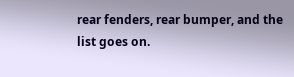rear fenders, rear bumper, and the list goes on.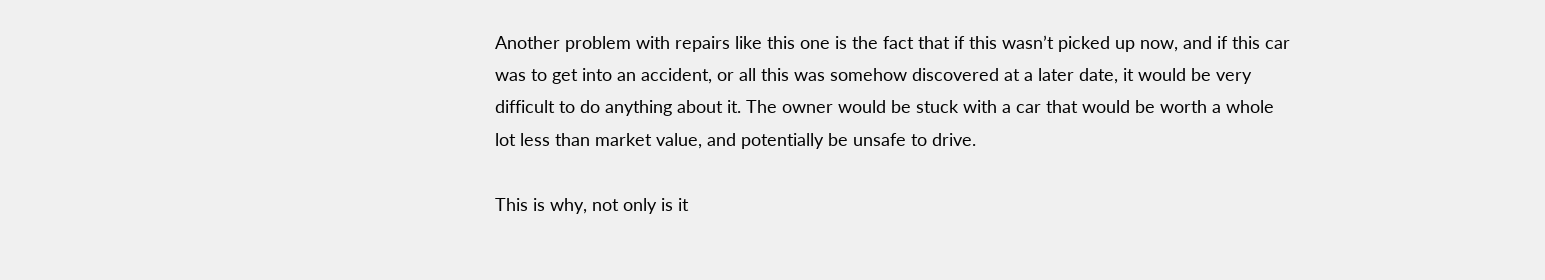Another problem with repairs like this one is the fact that if this wasn’t picked up now, and if this car was to get into an accident, or all this was somehow discovered at a later date, it would be very difficult to do anything about it. The owner would be stuck with a car that would be worth a whole lot less than market value, and potentially be unsafe to drive.

This is why, not only is it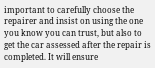important to carefully choose the repairer and insist on using the one you know you can trust, but also to get the car assessed after the repair is completed. It will ensure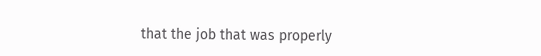that the job that was properly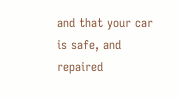and that your car is safe, and repaired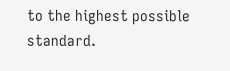to the highest possible standard.